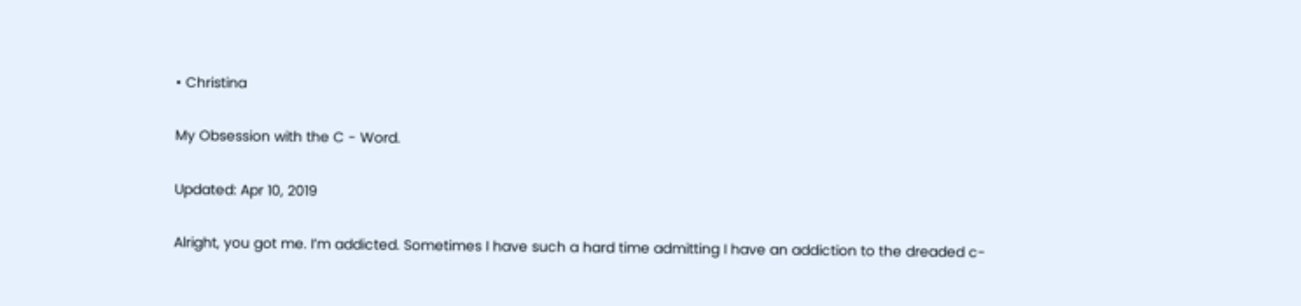• Christina

My Obsession with the C - Word.

Updated: Apr 10, 2019

Alright, you got me. I’m addicted. Sometimes I have such a hard time admitting I have an addiction to the dreaded c-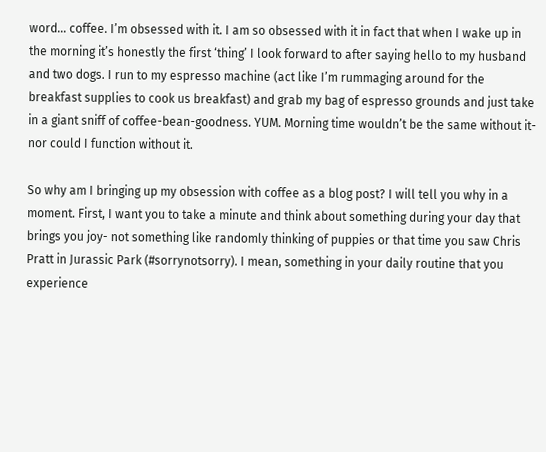word… coffee. I’m obsessed with it. I am so obsessed with it in fact that when I wake up in the morning it’s honestly the first ‘thing’ I look forward to after saying hello to my husband and two dogs. I run to my espresso machine (act like I’m rummaging around for the breakfast supplies to cook us breakfast) and grab my bag of espresso grounds and just take in a giant sniff of coffee-bean-goodness. YUM. Morning time wouldn’t be the same without it- nor could I function without it.

So why am I bringing up my obsession with coffee as a blog post? I will tell you why in a moment. First, I want you to take a minute and think about something during your day that brings you joy- not something like randomly thinking of puppies or that time you saw Chris Pratt in Jurassic Park (#sorrynotsorry). I mean, something in your daily routine that you experience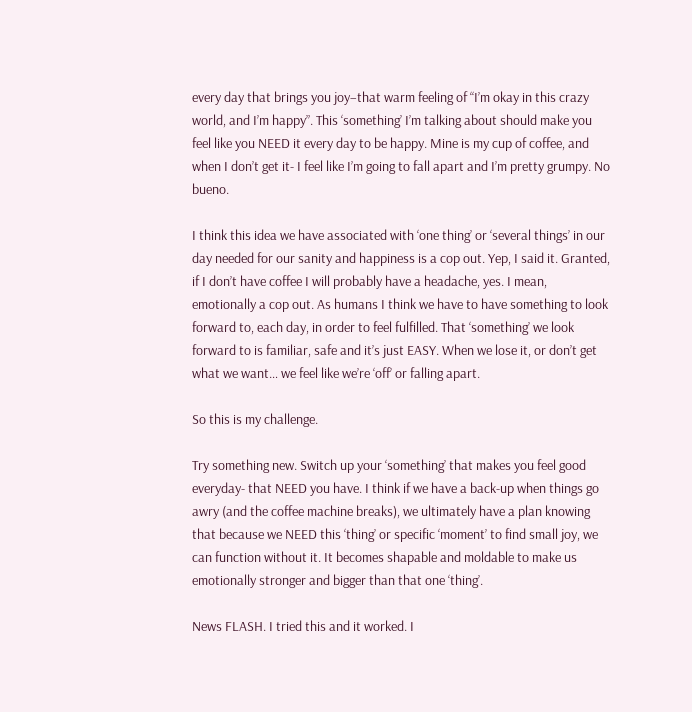every day that brings you joy–that warm feeling of “I’m okay in this crazy world, and I’m happy”. This ‘something’ I’m talking about should make you feel like you NEED it every day to be happy. Mine is my cup of coffee, and when I don’t get it- I feel like I’m going to fall apart and I’m pretty grumpy. No bueno.

I think this idea we have associated with ‘one thing’ or ‘several things’ in our day needed for our sanity and happiness is a cop out. Yep, I said it. Granted, if I don’t have coffee I will probably have a headache, yes. I mean, emotionally a cop out. As humans I think we have to have something to look forward to, each day, in order to feel fulfilled. That ‘something’ we look forward to is familiar, safe and it’s just EASY. When we lose it, or don’t get what we want… we feel like we’re ‘off’ or falling apart.

So this is my challenge.

Try something new. Switch up your ‘something’ that makes you feel good everyday- that NEED you have. I think if we have a back-up when things go awry (and the coffee machine breaks), we ultimately have a plan knowing that because we NEED this ‘thing’ or specific ‘moment’ to find small joy, we can function without it. It becomes shapable and moldable to make us emotionally stronger and bigger than that one ‘thing’.

News FLASH. I tried this and it worked. I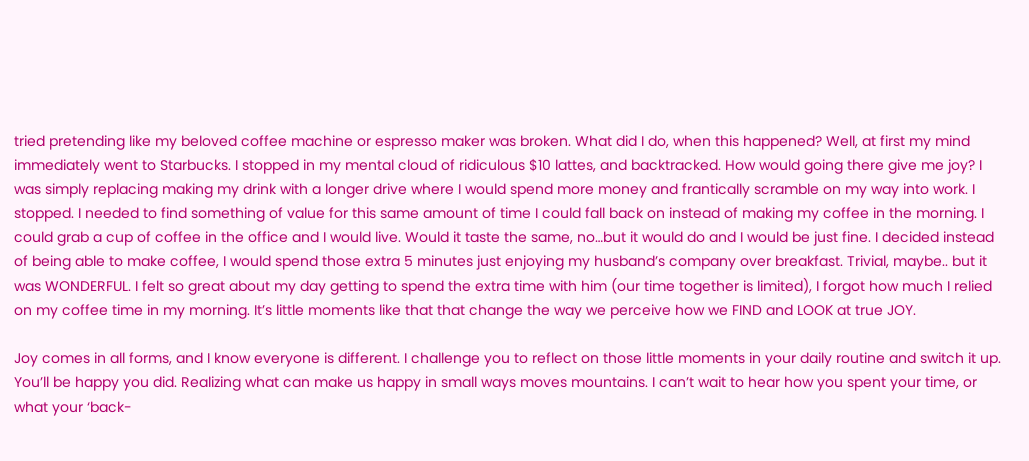tried pretending like my beloved coffee machine or espresso maker was broken. What did I do, when this happened? Well, at first my mind immediately went to Starbucks. I stopped in my mental cloud of ridiculous $10 lattes, and backtracked. How would going there give me joy? I was simply replacing making my drink with a longer drive where I would spend more money and frantically scramble on my way into work. I stopped. I needed to find something of value for this same amount of time I could fall back on instead of making my coffee in the morning. I could grab a cup of coffee in the office and I would live. Would it taste the same, no…but it would do and I would be just fine. I decided instead of being able to make coffee, I would spend those extra 5 minutes just enjoying my husband’s company over breakfast. Trivial, maybe.. but it was WONDERFUL. I felt so great about my day getting to spend the extra time with him (our time together is limited), I forgot how much I relied on my coffee time in my morning. It’s little moments like that that change the way we perceive how we FIND and LOOK at true JOY.

Joy comes in all forms, and I know everyone is different. I challenge you to reflect on those little moments in your daily routine and switch it up. You’ll be happy you did. Realizing what can make us happy in small ways moves mountains. I can’t wait to hear how you spent your time, or what your ‘back-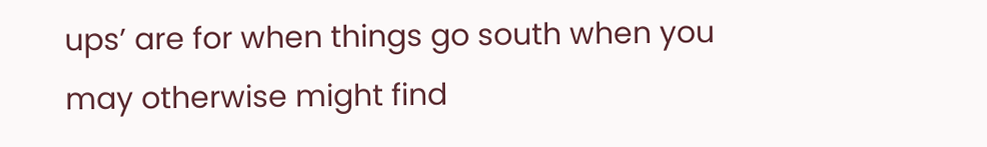ups’ are for when things go south when you may otherwise might find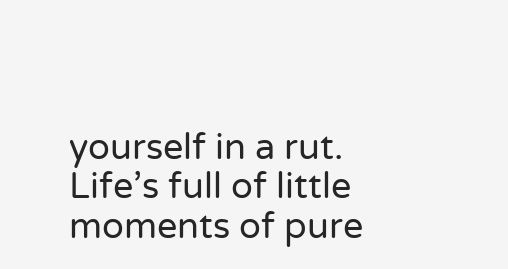yourself in a rut. Life’s full of little moments of pure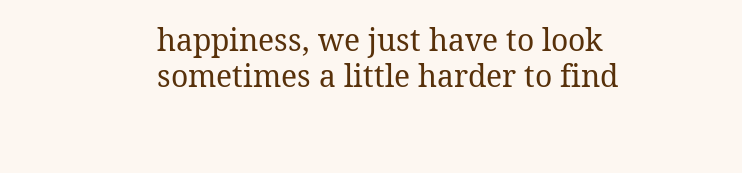happiness, we just have to look sometimes a little harder to find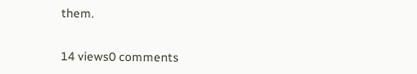them.


14 views0 comments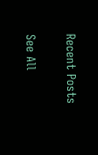Recent Posts

See All